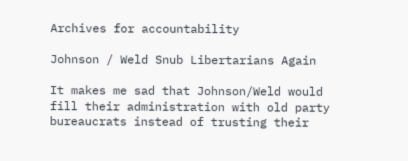Archives for accountability

Johnson / Weld Snub Libertarians Again

It makes me sad that Johnson/Weld would fill their administration with old party bureaucrats instead of trusting their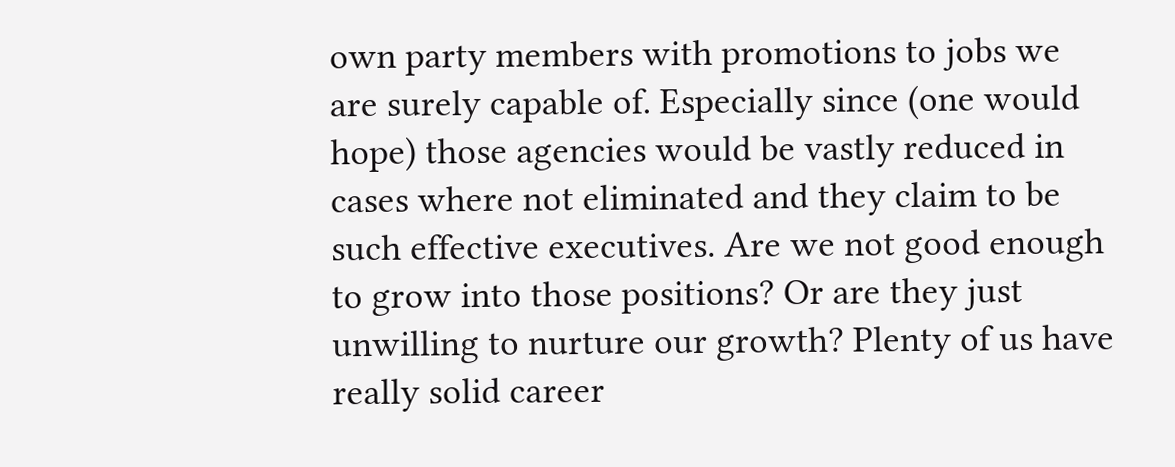own party members with promotions to jobs we are surely capable of. Especially since (one would hope) those agencies would be vastly reduced in cases where not eliminated and they claim to be such effective executives. Are we not good enough to grow into those positions? Or are they just unwilling to nurture our growth? Plenty of us have really solid career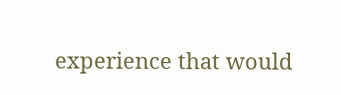experience that would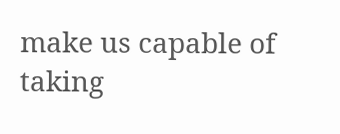make us capable of taking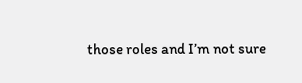those roles and I’m not sure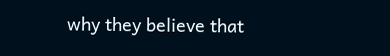why they believe that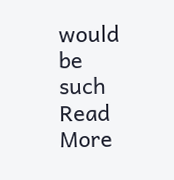would be such
Read More